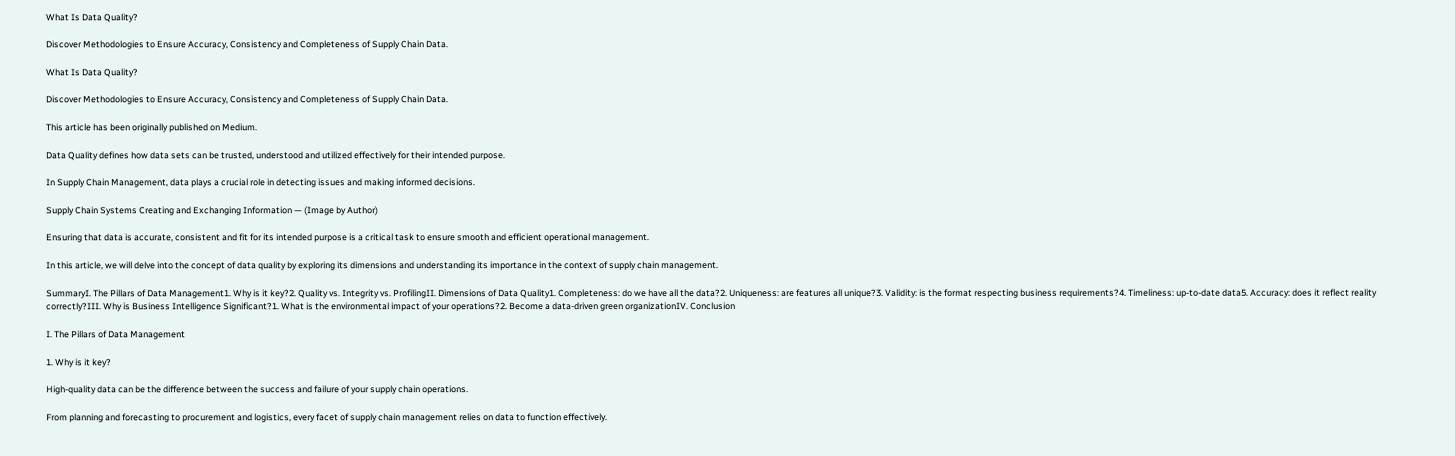What Is Data Quality?

Discover Methodologies to Ensure Accuracy, Consistency and Completeness of Supply Chain Data.

What Is Data Quality?

Discover Methodologies to Ensure Accuracy, Consistency and Completeness of Supply Chain Data.

This article has been originally published on Medium.

Data Quality defines how data sets can be trusted, understood and utilized effectively for their intended purpose.

In Supply Chain Management, data plays a crucial role in detecting issues and making informed decisions.

Supply Chain Systems Creating and Exchanging Information — (Image by Author)

Ensuring that data is accurate, consistent and fit for its intended purpose is a critical task to ensure smooth and efficient operational management.

In this article, we will delve into the concept of data quality by exploring its dimensions and understanding its importance in the context of supply chain management.

SummaryI. The Pillars of Data Management1. Why is it key?2. Quality vs. Integrity vs. ProfilingII. Dimensions of Data Quality1. Completeness: do we have all the data?2. Uniqueness: are features all unique?3. Validity: is the format respecting business requirements?4. Timeliness: up-to-date data5. Accuracy: does it reflect reality correctly?III. Why is Business Intelligence Significant?1. What is the environmental impact of your operations?2. Become a data-driven green organizationIV. Conclusion

I. The Pillars of Data Management

1. Why is it key?

High-quality data can be the difference between the success and failure of your supply chain operations.

From planning and forecasting to procurement and logistics, every facet of supply chain management relies on data to function effectively.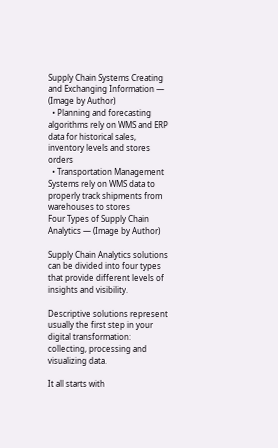Supply Chain Systems Creating and Exchanging Information — (Image by Author)
  • Planning and forecasting algorithms rely on WMS and ERP data for historical sales, inventory levels and stores orders
  • Transportation Management Systems rely on WMS data to properly track shipments from warehouses to stores
Four Types of Supply Chain Analytics — (Image by Author)

Supply Chain Analytics solutions can be divided into four types that provide different levels of insights and visibility.

Descriptive solutions represent usually the first step in your digital transformation: collecting, processing and visualizing data.

It all starts with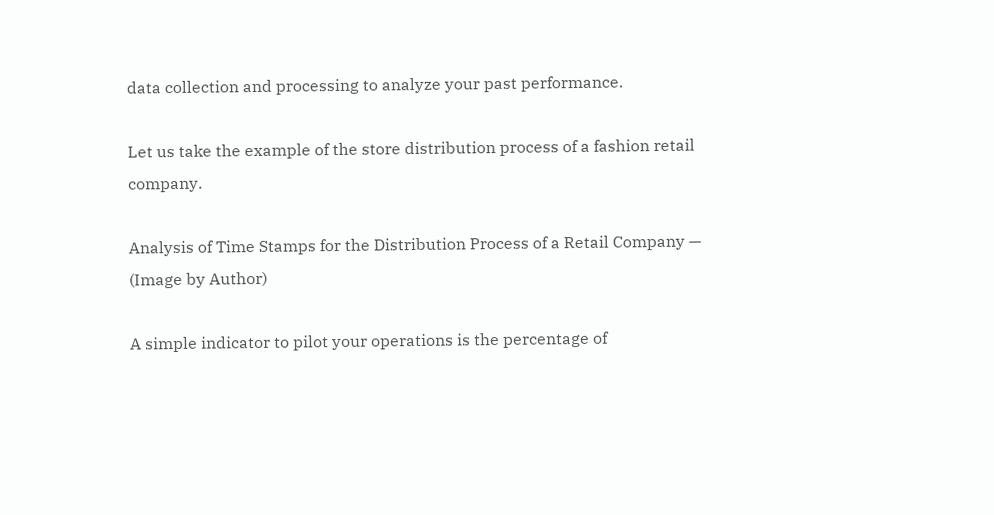data collection and processing to analyze your past performance.

Let us take the example of the store distribution process of a fashion retail company.

Analysis of Time Stamps for the Distribution Process of a Retail Company — (Image by Author)

A simple indicator to pilot your operations is the percentage of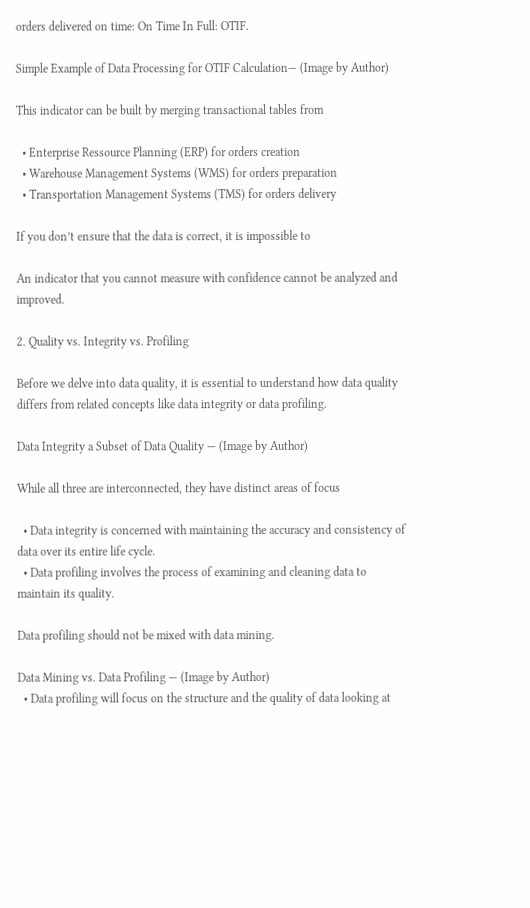orders delivered on time: On Time In Full: OTIF.

Simple Example of Data Processing for OTIF Calculation— (Image by Author)

This indicator can be built by merging transactional tables from

  • Enterprise Ressource Planning (ERP) for orders creation
  • Warehouse Management Systems (WMS) for orders preparation
  • Transportation Management Systems (TMS) for orders delivery

If you don’t ensure that the data is correct, it is impossible to

An indicator that you cannot measure with confidence cannot be analyzed and improved.

2. Quality vs. Integrity vs. Profiling

Before we delve into data quality, it is essential to understand how data quality differs from related concepts like data integrity or data profiling.

Data Integrity a Subset of Data Quality — (Image by Author)

While all three are interconnected, they have distinct areas of focus

  • Data integrity is concerned with maintaining the accuracy and consistency of data over its entire life cycle.
  • Data profiling involves the process of examining and cleaning data to maintain its quality.

Data profiling should not be mixed with data mining.

Data Mining vs. Data Profiling — (Image by Author)
  • Data profiling will focus on the structure and the quality of data looking at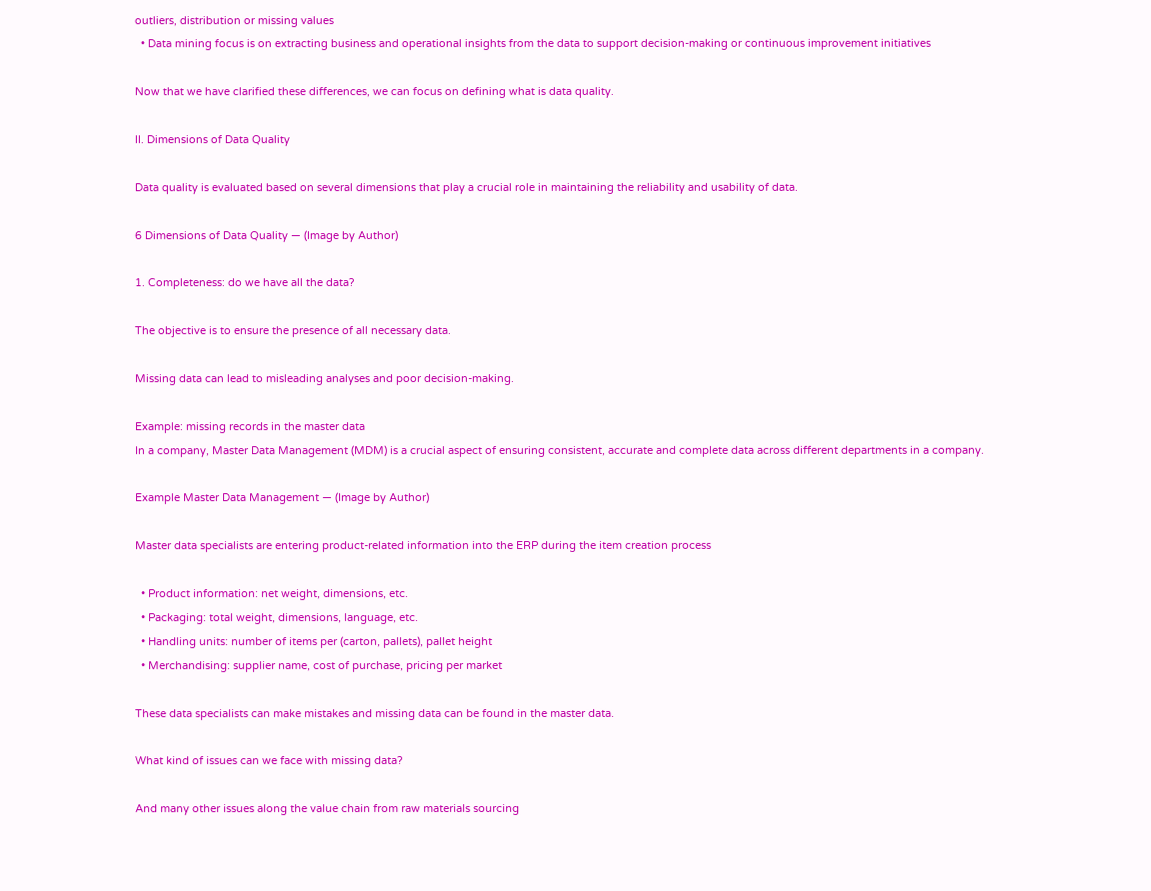outliers, distribution or missing values
  • Data mining focus is on extracting business and operational insights from the data to support decision-making or continuous improvement initiatives

Now that we have clarified these differences, we can focus on defining what is data quality.

II. Dimensions of Data Quality

Data quality is evaluated based on several dimensions that play a crucial role in maintaining the reliability and usability of data.

6 Dimensions of Data Quality — (Image by Author)

1. Completeness: do we have all the data?

The objective is to ensure the presence of all necessary data.

Missing data can lead to misleading analyses and poor decision-making.

Example: missing records in the master data
In a company, Master Data Management (MDM) is a crucial aspect of ensuring consistent, accurate and complete data across different departments in a company.

Example Master Data Management — (Image by Author)

Master data specialists are entering product-related information into the ERP during the item creation process

  • Product information: net weight, dimensions, etc.
  • Packaging: total weight, dimensions, language, etc.
  • Handling units: number of items per (carton, pallets), pallet height
  • Merchandising: supplier name, cost of purchase, pricing per market

These data specialists can make mistakes and missing data can be found in the master data.

What kind of issues can we face with missing data?

And many other issues along the value chain from raw materials sourcing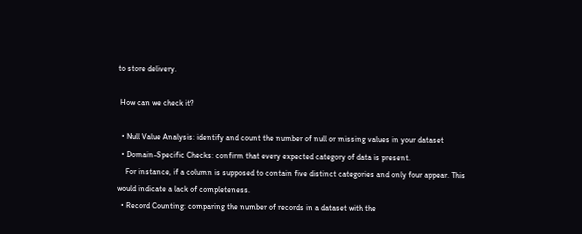to store delivery.

 How can we check it?

  • Null Value Analysis: identify and count the number of null or missing values in your dataset
  • Domain-Specific Checks: confirm that every expected category of data is present.
    For instance, if a column is supposed to contain five distinct categories and only four appear. This would indicate a lack of completeness.
  • Record Counting: comparing the number of records in a dataset with the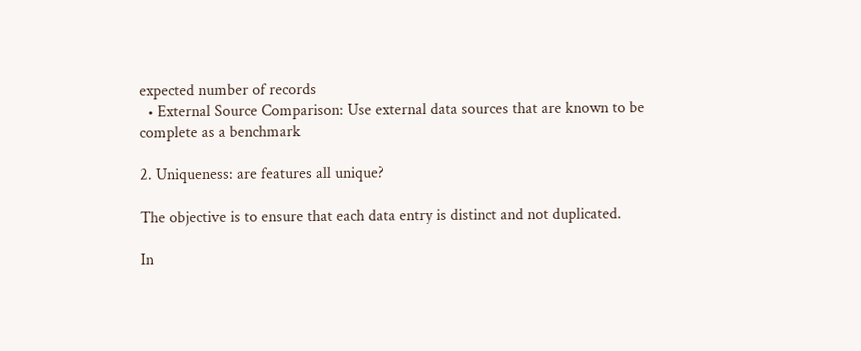expected number of records
  • External Source Comparison: Use external data sources that are known to be complete as a benchmark

2. Uniqueness: are features all unique?

The objective is to ensure that each data entry is distinct and not duplicated.

In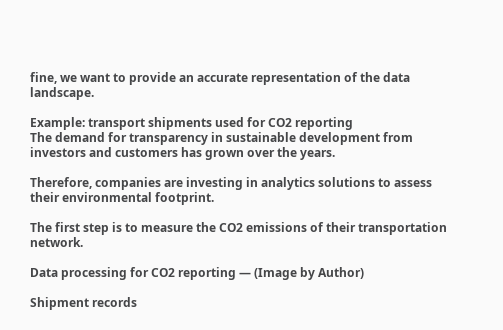fine, we want to provide an accurate representation of the data landscape.

Example: transport shipments used for CO2 reporting
The demand for transparency in sustainable development from investors and customers has grown over the years.

Therefore, companies are investing in analytics solutions to assess their environmental footprint.

The first step is to measure the CO2 emissions of their transportation network.

Data processing for CO2 reporting — (Image by Author)

Shipment records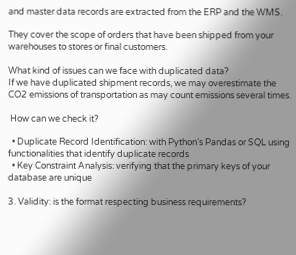and master data records are extracted from the ERP and the WMS.

They cover the scope of orders that have been shipped from your warehouses to stores or final customers.

What kind of issues can we face with duplicated data?
If we have duplicated shipment records, we may overestimate the CO2 emissions of transportation as may count emissions several times.

 How can we check it?

  • Duplicate Record Identification: with Python’s Pandas or SQL using functionalities that identify duplicate records
  • Key Constraint Analysis: verifying that the primary keys of your database are unique

3. Validity: is the format respecting business requirements?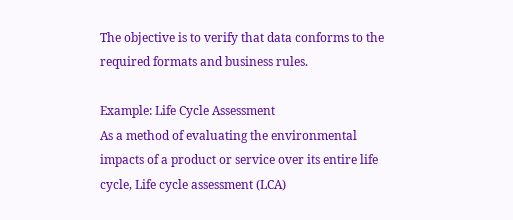The objective is to verify that data conforms to the required formats and business rules.

Example: Life Cycle Assessment
As a method of evaluating the environmental impacts of a product or service over its entire life cycle, Life cycle assessment (LCA)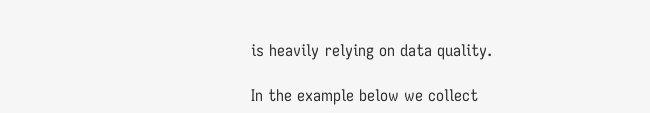is heavily relying on data quality.

In the example below we collect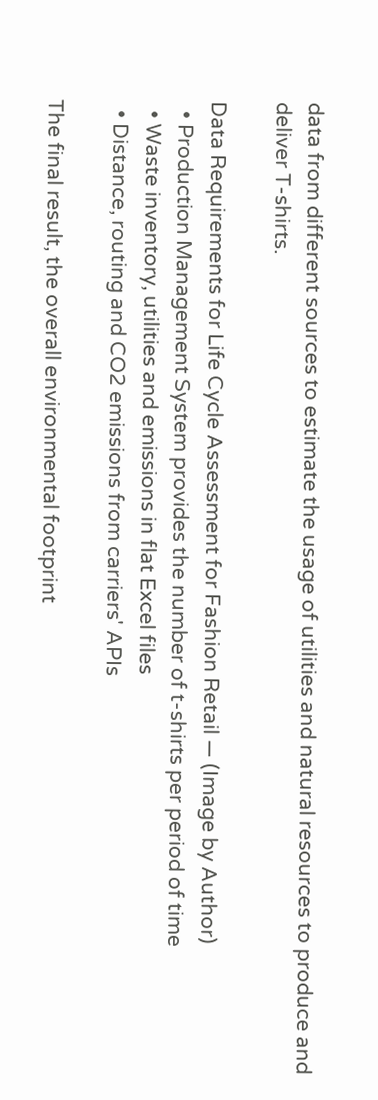data from different sources to estimate the usage of utilities and natural resources to produce and deliver T-shirts.

Data Requirements for Life Cycle Assessment for Fashion Retail — (Image by Author)
  • Production Management System provides the number of t-shirts per period of time
  • Waste inventory, utilities and emissions in flat Excel files
  • Distance, routing and CO2 emissions from carriers' APIs

The final result, the overall environmental footprint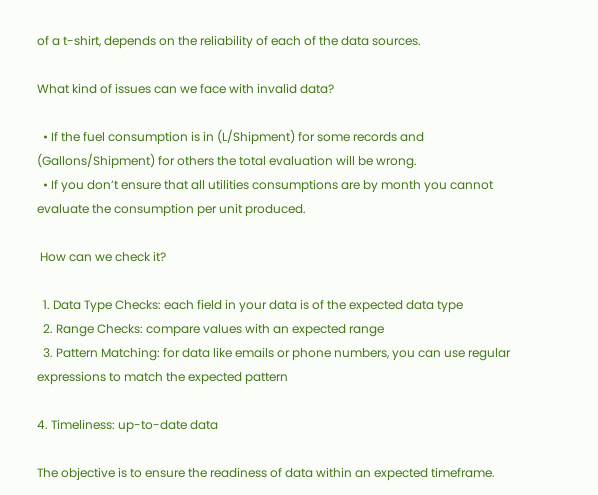of a t-shirt, depends on the reliability of each of the data sources.

What kind of issues can we face with invalid data?

  • If the fuel consumption is in (L/Shipment) for some records and (Gallons/Shipment) for others the total evaluation will be wrong.
  • If you don’t ensure that all utilities consumptions are by month you cannot evaluate the consumption per unit produced.

 How can we check it?

  1. Data Type Checks: each field in your data is of the expected data type
  2. Range Checks: compare values with an expected range
  3. Pattern Matching: for data like emails or phone numbers, you can use regular expressions to match the expected pattern

4. Timeliness: up-to-date data

The objective is to ensure the readiness of data within an expected timeframe.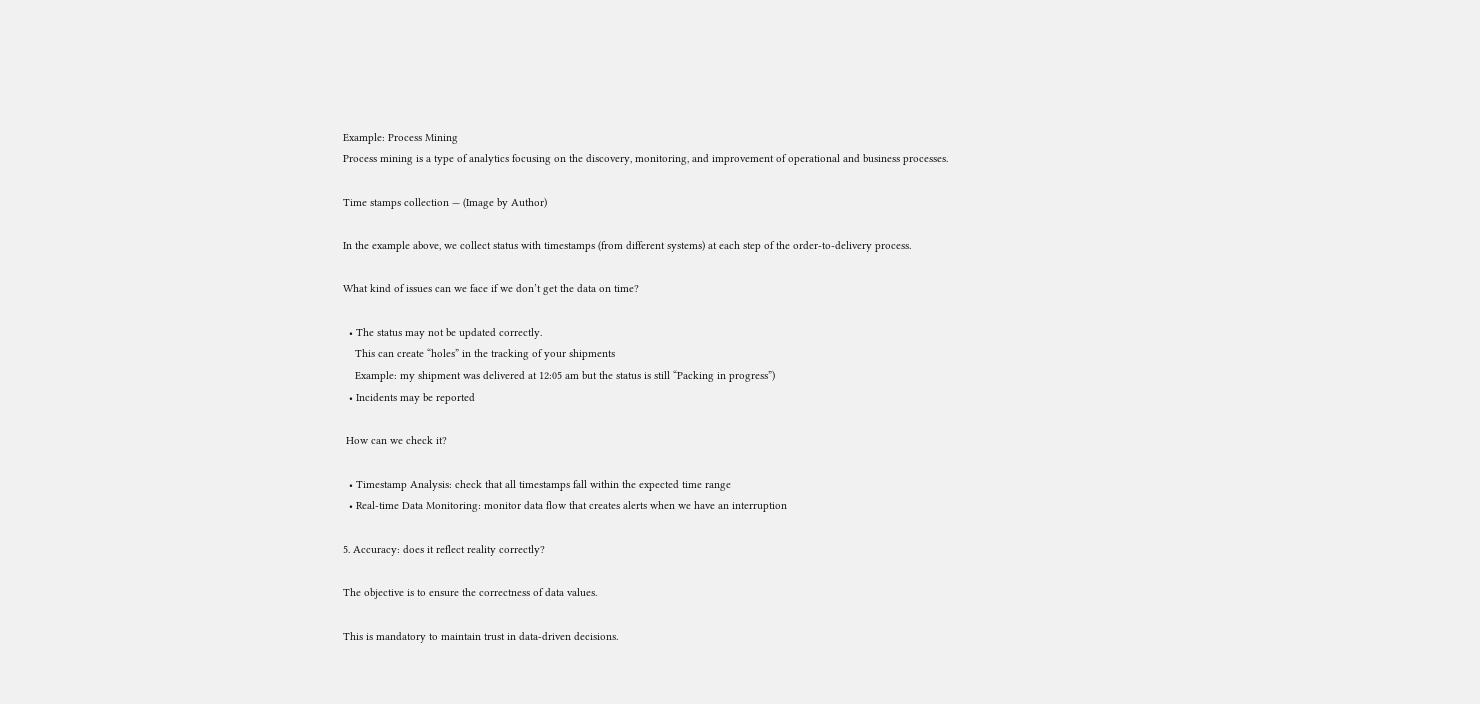Example: Process Mining
Process mining is a type of analytics focusing on the discovery, monitoring, and improvement of operational and business processes.

Time stamps collection — (Image by Author)

In the example above, we collect status with timestamps (from different systems) at each step of the order-to-delivery process.

What kind of issues can we face if we don’t get the data on time?

  • The status may not be updated correctly.
    This can create “holes” in the tracking of your shipments
    Example: my shipment was delivered at 12:05 am but the status is still “Packing in progress”)
  • Incidents may be reported

 How can we check it?

  • Timestamp Analysis: check that all timestamps fall within the expected time range
  • Real-time Data Monitoring: monitor data flow that creates alerts when we have an interruption

5. Accuracy: does it reflect reality correctly?

The objective is to ensure the correctness of data values.

This is mandatory to maintain trust in data-driven decisions.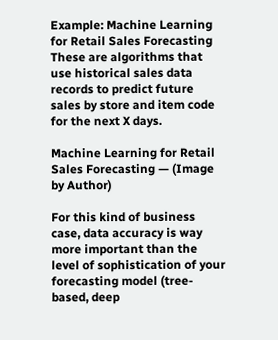Example: Machine Learning for Retail Sales Forecasting
These are algorithms that use historical sales data records to predict future sales by store and item code for the next X days.

Machine Learning for Retail Sales Forecasting — (Image by Author)

For this kind of business case, data accuracy is way more important than the level of sophistication of your forecasting model (tree-based, deep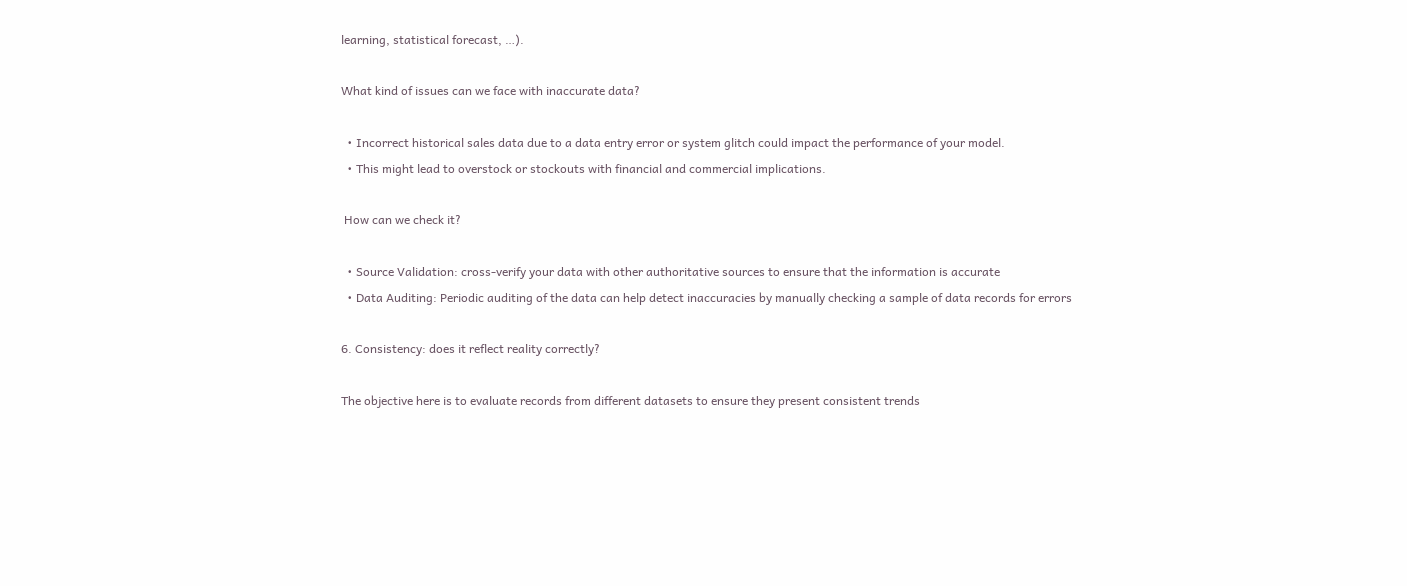learning, statistical forecast, …).

What kind of issues can we face with inaccurate data?

  • Incorrect historical sales data due to a data entry error or system glitch could impact the performance of your model.
  • This might lead to overstock or stockouts with financial and commercial implications.

 How can we check it?

  • Source Validation: cross-verify your data with other authoritative sources to ensure that the information is accurate
  • Data Auditing: Periodic auditing of the data can help detect inaccuracies by manually checking a sample of data records for errors

6. Consistency: does it reflect reality correctly?

The objective here is to evaluate records from different datasets to ensure they present consistent trends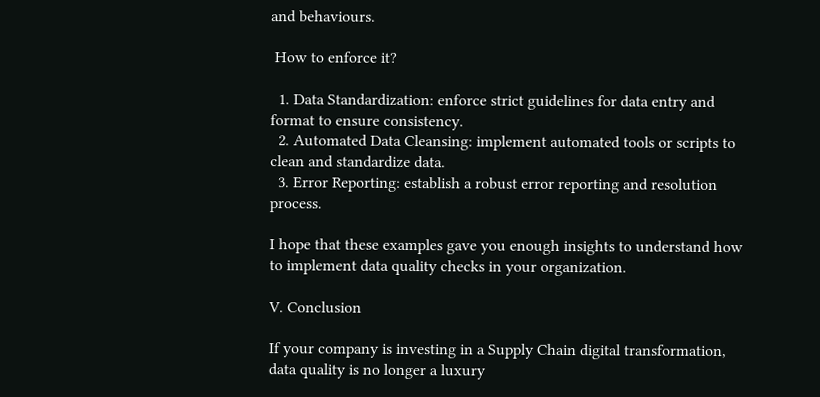and behaviours.

 How to enforce it?

  1. Data Standardization: enforce strict guidelines for data entry and format to ensure consistency.
  2. Automated Data Cleansing: implement automated tools or scripts to clean and standardize data.
  3. Error Reporting: establish a robust error reporting and resolution process.

I hope that these examples gave you enough insights to understand how to implement data quality checks in your organization.

V. Conclusion

If your company is investing in a Supply Chain digital transformation, data quality is no longer a luxury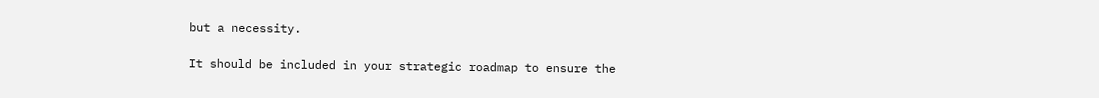but a necessity.

It should be included in your strategic roadmap to ensure the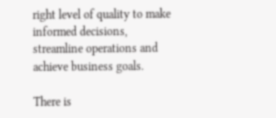right level of quality to make informed decisions, streamline operations and achieve business goals.

There is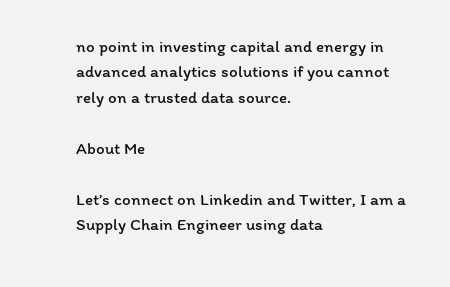no point in investing capital and energy in advanced analytics solutions if you cannot rely on a trusted data source.

About Me

Let’s connect on Linkedin and Twitter, I am a Supply Chain Engineer using data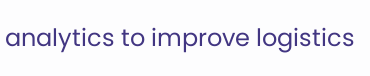analytics to improve logistics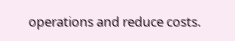operations and reduce costs.